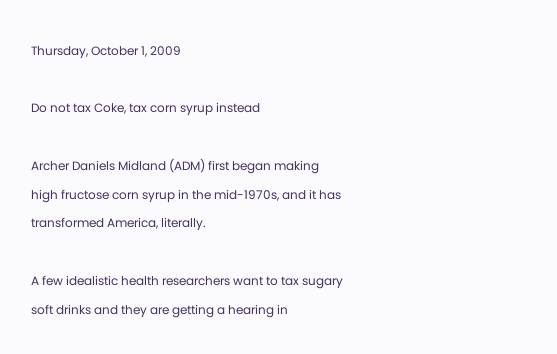Thursday, October 1, 2009

Do not tax Coke, tax corn syrup instead

Archer Daniels Midland (ADM) first began making high fructose corn syrup in the mid-1970s, and it has transformed America, literally.

A few idealistic health researchers want to tax sugary soft drinks and they are getting a hearing in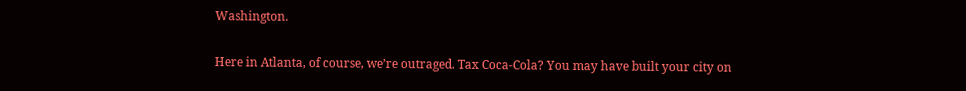Washington.

Here in Atlanta, of course, we’re outraged. Tax Coca-Cola? You may have built your city on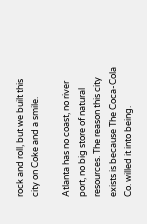rock and roll, but we built this city on Coke and a smile.

Atlanta has no coast, no river port, no big store of natural resources. The reason this city exists is because The Coca-Cola Co. willed it into being.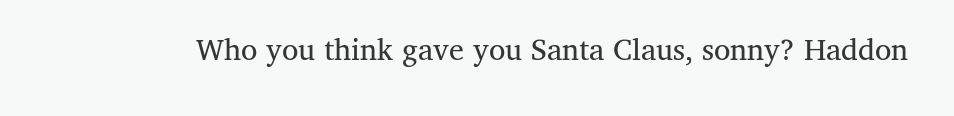Who you think gave you Santa Claus, sonny? Haddon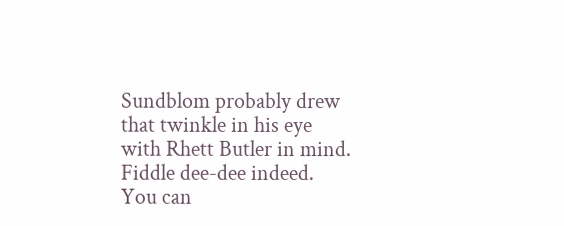Sundblom probably drew that twinkle in his eye with Rhett Butler in mind. Fiddle dee-dee indeed. You can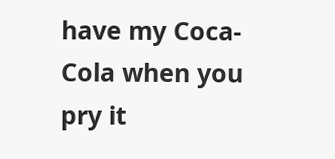have my Coca-Cola when you pry it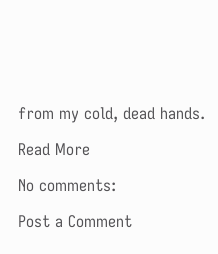from my cold, dead hands.

Read More

No comments:

Post a Comment